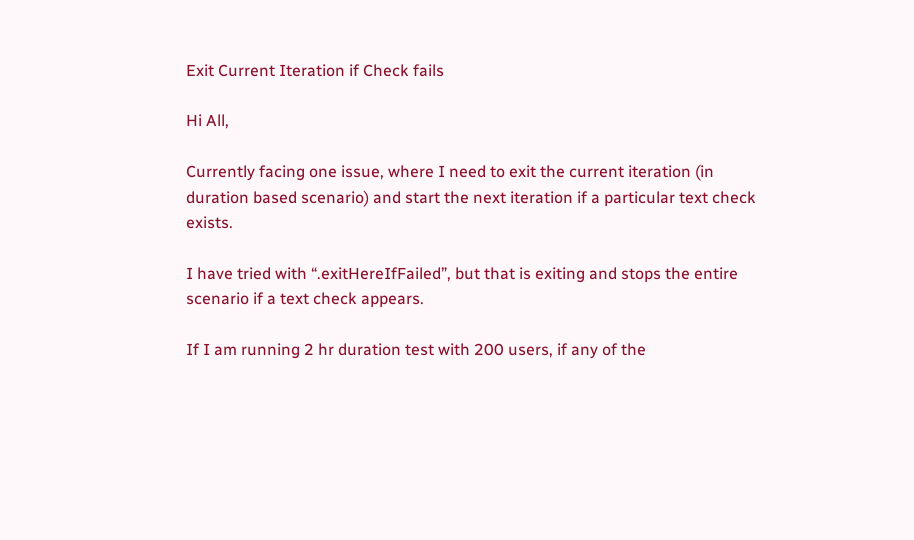Exit Current Iteration if Check fails

Hi All,

Currently facing one issue, where I need to exit the current iteration (in duration based scenario) and start the next iteration if a particular text check exists.

I have tried with “.exitHereIfFailed”, but that is exiting and stops the entire scenario if a text check appears.

If I am running 2 hr duration test with 200 users, if any of the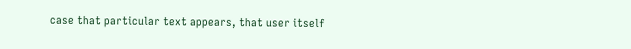case that particular text appears, that user itself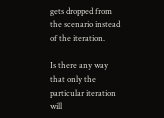gets dropped from the scenario instead of the iteration.

Is there any way that only the particular iteration will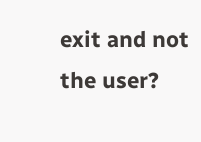exit and not the user?